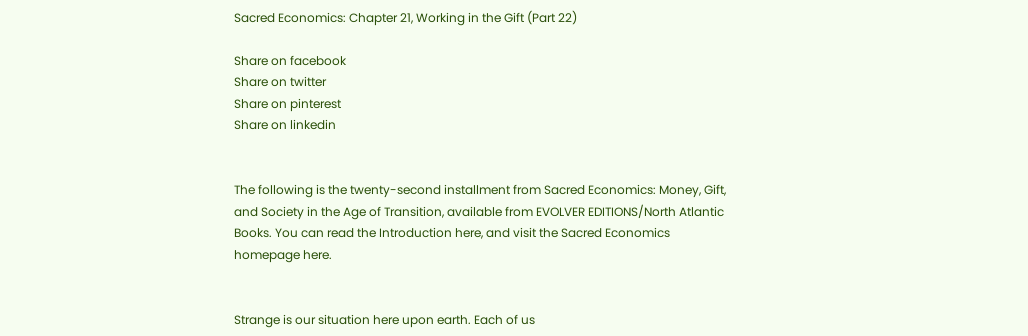Sacred Economics: Chapter 21, Working in the Gift (Part 22)

Share on facebook
Share on twitter
Share on pinterest
Share on linkedin


The following is the twenty-second installment from Sacred Economics: Money, Gift, and Society in the Age of Transition, available from EVOLVER EDITIONS/North Atlantic Books. You can read the Introduction here, and visit the Sacred Economics homepage here.


Strange is our situation here upon earth. Each of us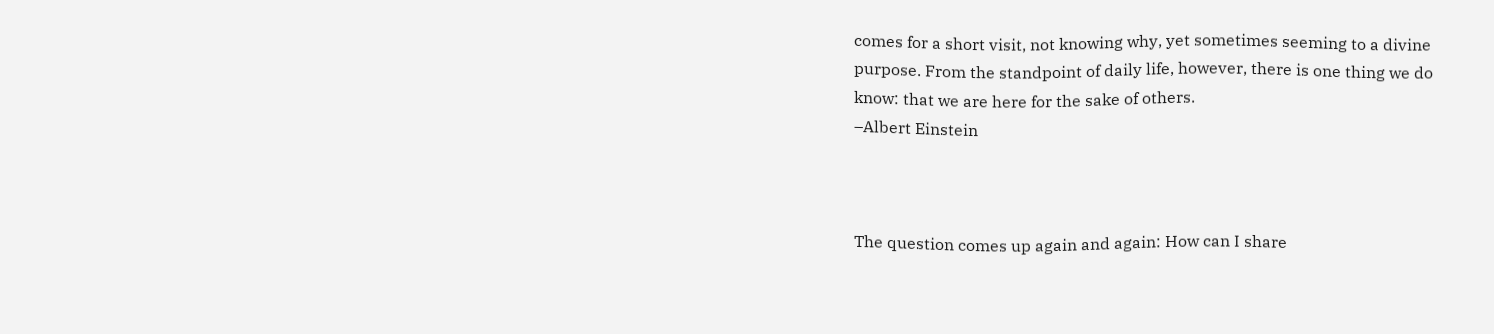comes for a short visit, not knowing why, yet sometimes seeming to a divine
purpose. From the standpoint of daily life, however, there is one thing we do
know: that we are here for the sake of others.
–Albert Einstein



The question comes up again and again: How can I share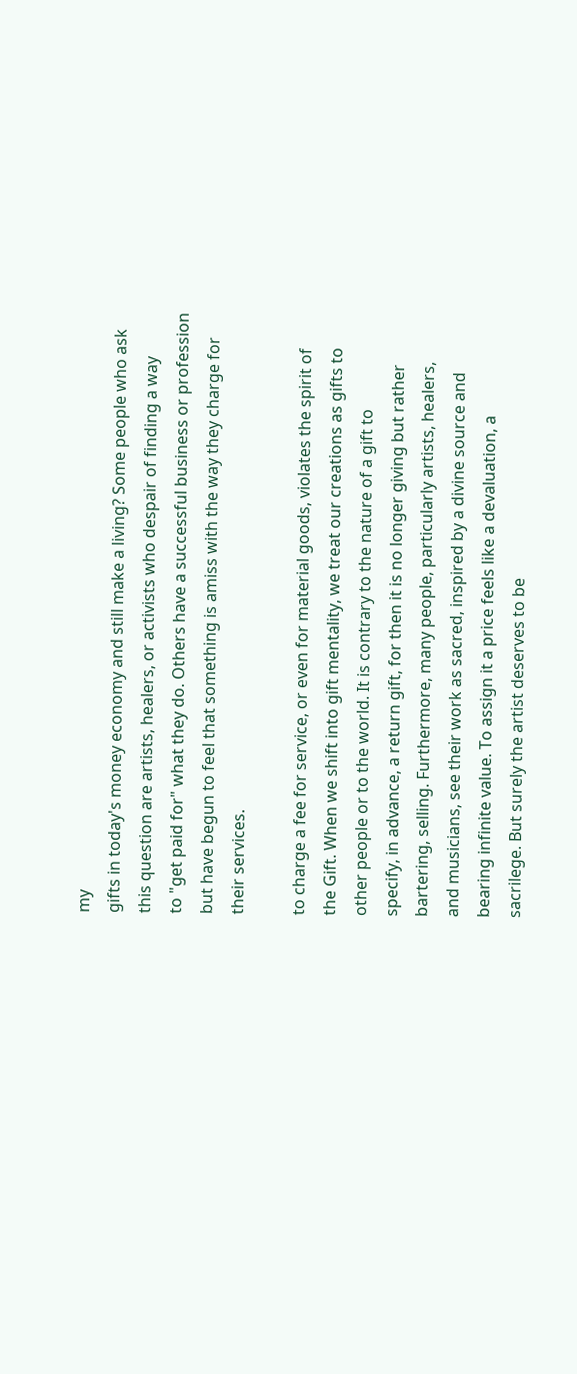my
gifts in today's money economy and still make a living? Some people who ask
this question are artists, healers, or activists who despair of finding a way
to "get paid for" what they do. Others have a successful business or profession
but have begun to feel that something is amiss with the way they charge for
their services.

to charge a fee for service, or even for material goods, violates the spirit of
the Gift. When we shift into gift mentality, we treat our creations as gifts to
other people or to the world. It is contrary to the nature of a gift to
specify, in advance, a return gift, for then it is no longer giving but rather
bartering, selling. Furthermore, many people, particularly artists, healers,
and musicians, see their work as sacred, inspired by a divine source and
bearing infinite value. To assign it a price feels like a devaluation, a
sacrilege. But surely the artist deserves to be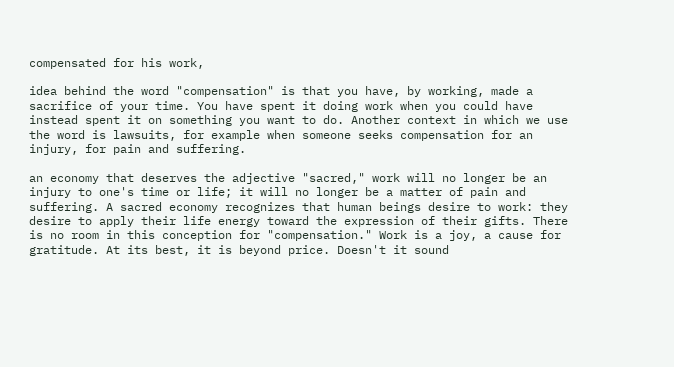compensated for his work,

idea behind the word "compensation" is that you have, by working, made a
sacrifice of your time. You have spent it doing work when you could have
instead spent it on something you want to do. Another context in which we use
the word is lawsuits, for example when someone seeks compensation for an
injury, for pain and suffering.

an economy that deserves the adjective "sacred," work will no longer be an
injury to one's time or life; it will no longer be a matter of pain and
suffering. A sacred economy recognizes that human beings desire to work: they
desire to apply their life energy toward the expression of their gifts. There
is no room in this conception for "compensation." Work is a joy, a cause for
gratitude. At its best, it is beyond price. Doesn't it sound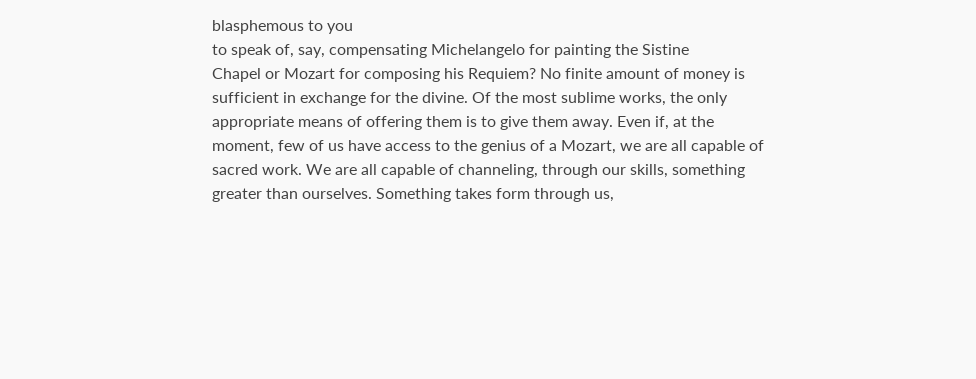blasphemous to you
to speak of, say, compensating Michelangelo for painting the Sistine
Chapel or Mozart for composing his Requiem? No finite amount of money is
sufficient in exchange for the divine. Of the most sublime works, the only
appropriate means of offering them is to give them away. Even if, at the
moment, few of us have access to the genius of a Mozart, we are all capable of
sacred work. We are all capable of channeling, through our skills, something
greater than ourselves. Something takes form through us,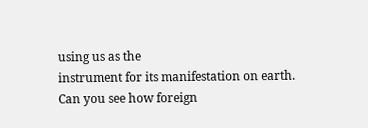using us as the
instrument for its manifestation on earth. Can you see how foreign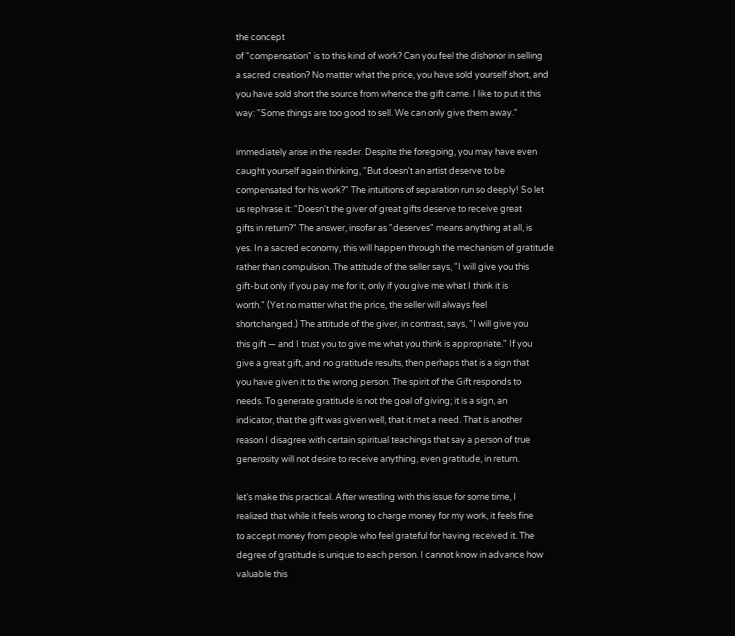the concept
of "compensation" is to this kind of work? Can you feel the dishonor in selling
a sacred creation? No matter what the price, you have sold yourself short, and
you have sold short the source from whence the gift came. I like to put it this
way: "Some things are too good to sell. We can only give them away."

immediately arise in the reader. Despite the foregoing, you may have even
caught yourself again thinking, "But doesn't an artist deserve to be
compensated for his work?" The intuitions of separation run so deeply! So let
us rephrase it: "Doesn't the giver of great gifts deserve to receive great
gifts in return?" The answer, insofar as "deserves" means anything at all, is
yes. In a sacred economy, this will happen through the mechanism of gratitude
rather than compulsion. The attitude of the seller says, "I will give you this
gift-but only if you pay me for it, only if you give me what I think it is
worth." (Yet no matter what the price, the seller will always feel
shortchanged.) The attitude of the giver, in contrast, says, "I will give you
this gift — and I trust you to give me what you think is appropriate." If you
give a great gift, and no gratitude results, then perhaps that is a sign that
you have given it to the wrong person. The spirit of the Gift responds to
needs. To generate gratitude is not the goal of giving; it is a sign, an
indicator, that the gift was given well, that it met a need. That is another
reason I disagree with certain spiritual teachings that say a person of true
generosity will not desire to receive anything, even gratitude, in return.

let's make this practical. After wrestling with this issue for some time, I
realized that while it feels wrong to charge money for my work, it feels fine
to accept money from people who feel grateful for having received it. The
degree of gratitude is unique to each person. I cannot know in advance how
valuable this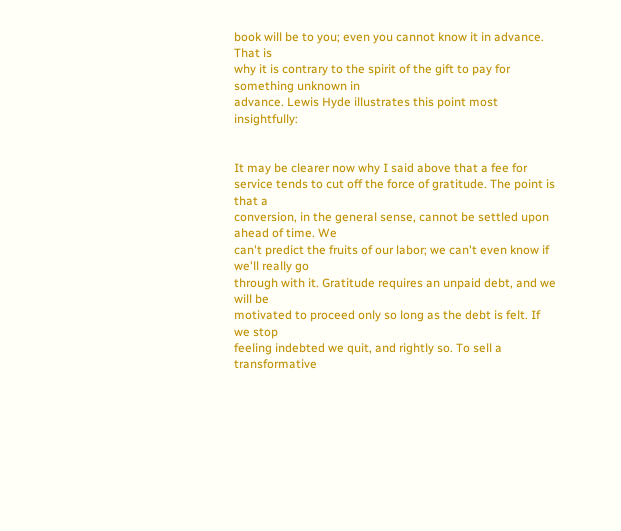book will be to you; even you cannot know it in advance. That is
why it is contrary to the spirit of the gift to pay for something unknown in
advance. Lewis Hyde illustrates this point most insightfully:


It may be clearer now why I said above that a fee for
service tends to cut off the force of gratitude. The point is that a
conversion, in the general sense, cannot be settled upon ahead of time. We
can't predict the fruits of our labor; we can't even know if we'll really go
through with it. Gratitude requires an unpaid debt, and we will be
motivated to proceed only so long as the debt is felt. If we stop
feeling indebted we quit, and rightly so. To sell a transformative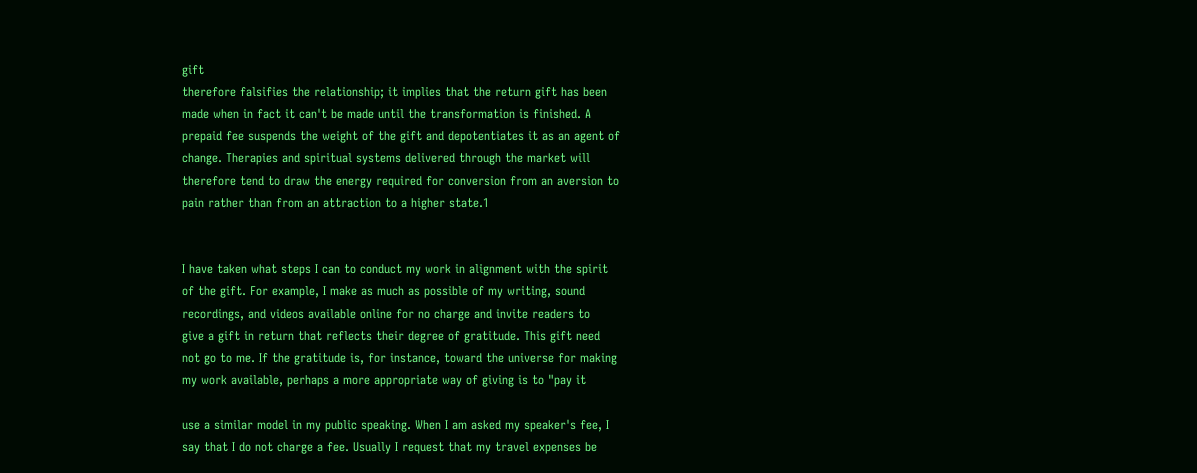gift
therefore falsifies the relationship; it implies that the return gift has been
made when in fact it can't be made until the transformation is finished. A
prepaid fee suspends the weight of the gift and depotentiates it as an agent of
change. Therapies and spiritual systems delivered through the market will
therefore tend to draw the energy required for conversion from an aversion to
pain rather than from an attraction to a higher state.1


I have taken what steps I can to conduct my work in alignment with the spirit
of the gift. For example, I make as much as possible of my writing, sound
recordings, and videos available online for no charge and invite readers to
give a gift in return that reflects their degree of gratitude. This gift need
not go to me. If the gratitude is, for instance, toward the universe for making
my work available, perhaps a more appropriate way of giving is to "pay it

use a similar model in my public speaking. When I am asked my speaker's fee, I
say that I do not charge a fee. Usually I request that my travel expenses be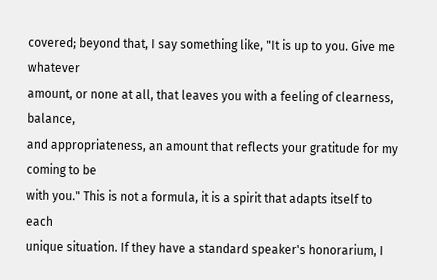covered; beyond that, I say something like, "It is up to you. Give me whatever
amount, or none at all, that leaves you with a feeling of clearness, balance,
and appropriateness, an amount that reflects your gratitude for my coming to be
with you." This is not a formula, it is a spirit that adapts itself to each
unique situation. If they have a standard speaker's honorarium, I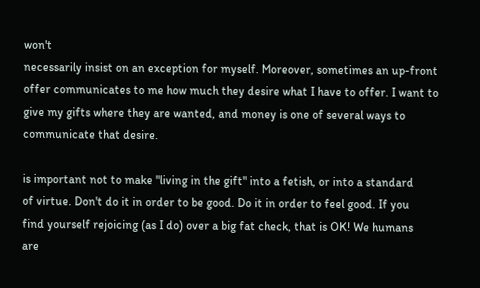won't
necessarily insist on an exception for myself. Moreover, sometimes an up-front
offer communicates to me how much they desire what I have to offer. I want to
give my gifts where they are wanted, and money is one of several ways to
communicate that desire.

is important not to make "living in the gift" into a fetish, or into a standard
of virtue. Don't do it in order to be good. Do it in order to feel good. If you
find yourself rejoicing (as I do) over a big fat check, that is OK! We humans
are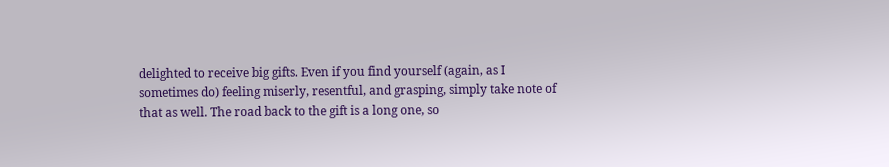delighted to receive big gifts. Even if you find yourself (again, as I
sometimes do) feeling miserly, resentful, and grasping, simply take note of
that as well. The road back to the gift is a long one, so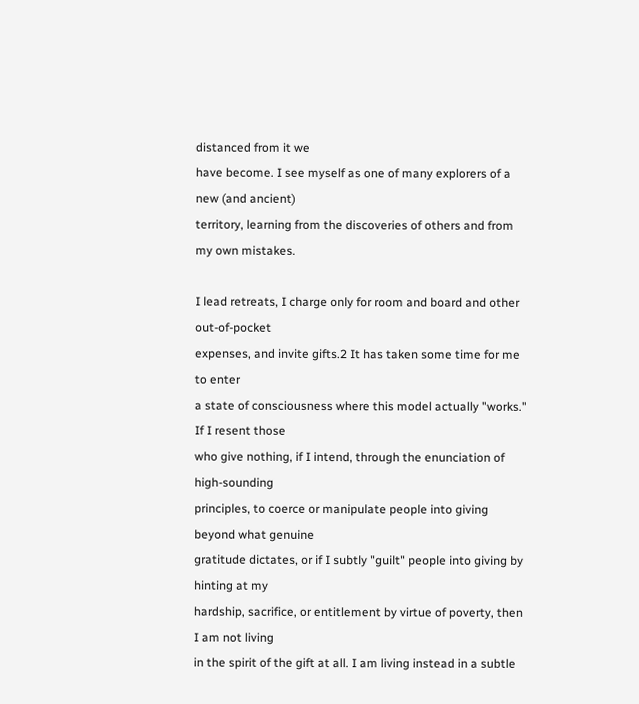distanced from it we
have become. I see myself as one of many explorers of a new (and ancient)
territory, learning from the discoveries of others and from my own mistakes.

I lead retreats, I charge only for room and board and other out-of-pocket
expenses, and invite gifts.2 It has taken some time for me to enter
a state of consciousness where this model actually "works." If I resent those
who give nothing, if I intend, through the enunciation of high-sounding
principles, to coerce or manipulate people into giving beyond what genuine
gratitude dictates, or if I subtly "guilt" people into giving by hinting at my
hardship, sacrifice, or entitlement by virtue of poverty, then I am not living
in the spirit of the gift at all. I am living instead in a subtle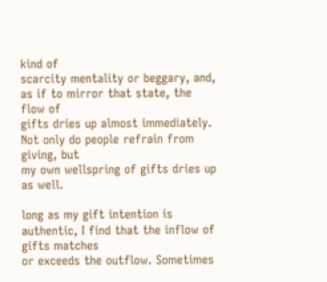kind of
scarcity mentality or beggary, and, as if to mirror that state, the flow of
gifts dries up almost immediately. Not only do people refrain from giving, but
my own wellspring of gifts dries up as well.

long as my gift intention is authentic, I find that the inflow of gifts matches
or exceeds the outflow. Sometimes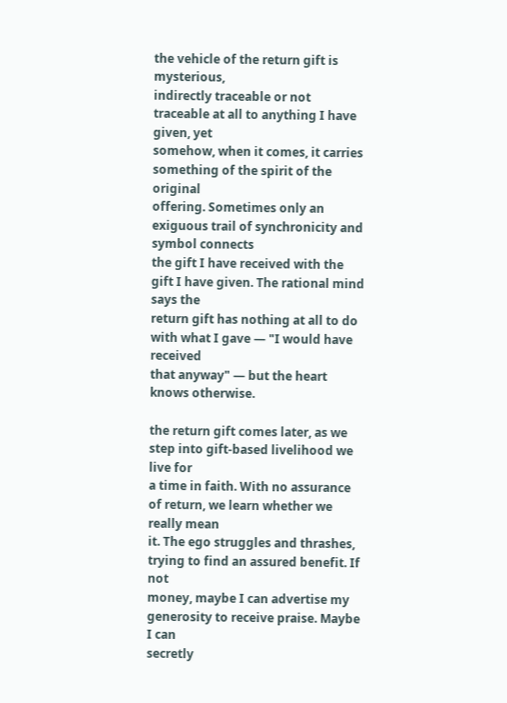the vehicle of the return gift is mysterious,
indirectly traceable or not traceable at all to anything I have given, yet
somehow, when it comes, it carries something of the spirit of the original
offering. Sometimes only an exiguous trail of synchronicity and symbol connects
the gift I have received with the gift I have given. The rational mind says the
return gift has nothing at all to do with what I gave — "I would have received
that anyway" — but the heart knows otherwise.

the return gift comes later, as we step into gift-based livelihood we live for
a time in faith. With no assurance of return, we learn whether we really mean
it. The ego struggles and thrashes, trying to find an assured benefit. If not
money, maybe I can advertise my generosity to receive praise. Maybe I can
secretly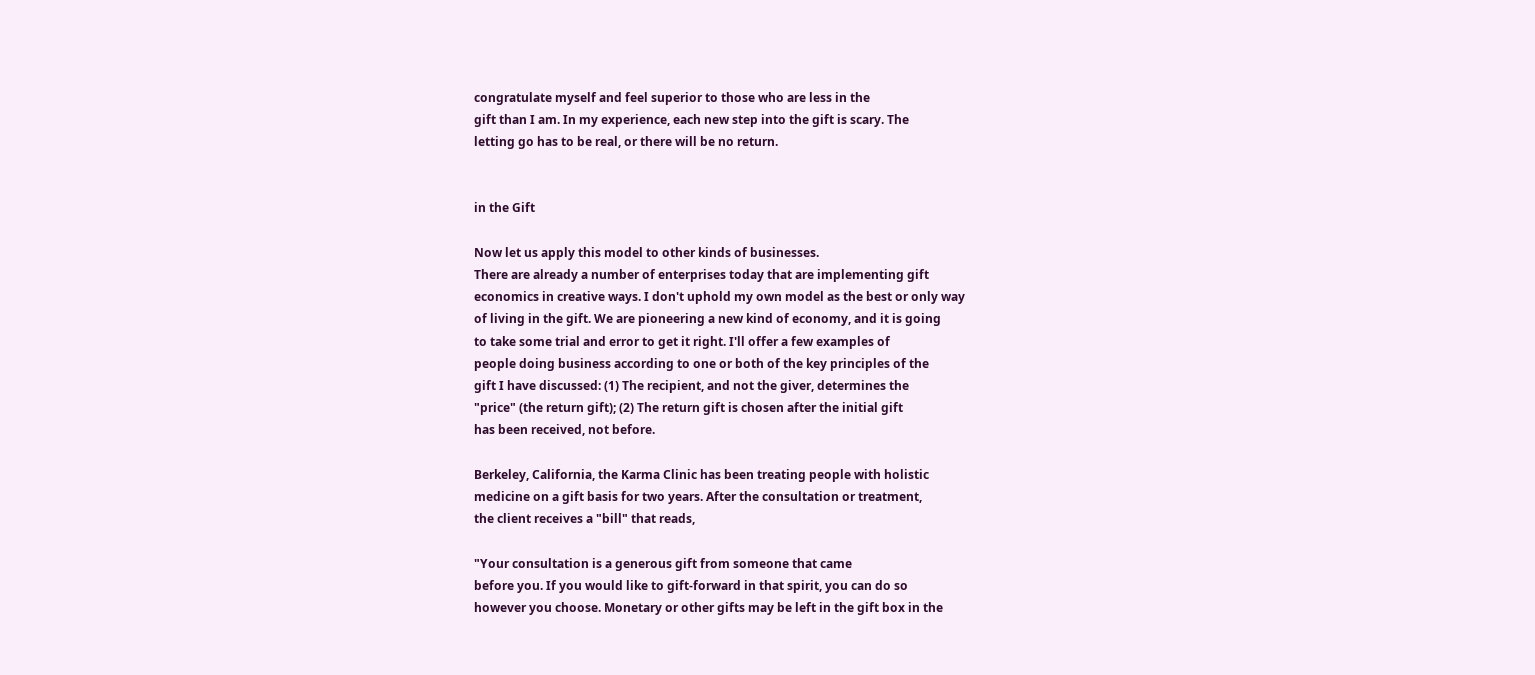congratulate myself and feel superior to those who are less in the
gift than I am. In my experience, each new step into the gift is scary. The
letting go has to be real, or there will be no return.


in the Gift

Now let us apply this model to other kinds of businesses.
There are already a number of enterprises today that are implementing gift
economics in creative ways. I don't uphold my own model as the best or only way
of living in the gift. We are pioneering a new kind of economy, and it is going
to take some trial and error to get it right. I'll offer a few examples of
people doing business according to one or both of the key principles of the
gift I have discussed: (1) The recipient, and not the giver, determines the
"price" (the return gift); (2) The return gift is chosen after the initial gift
has been received, not before.

Berkeley, California, the Karma Clinic has been treating people with holistic
medicine on a gift basis for two years. After the consultation or treatment,
the client receives a "bill" that reads,

"Your consultation is a generous gift from someone that came
before you. If you would like to gift-forward in that spirit, you can do so
however you choose. Monetary or other gifts may be left in the gift box in the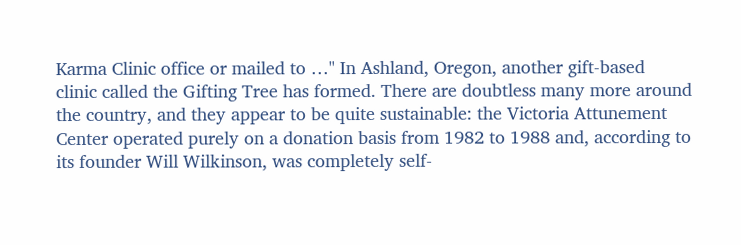Karma Clinic office or mailed to …" In Ashland, Oregon, another gift-based
clinic called the Gifting Tree has formed. There are doubtless many more around
the country, and they appear to be quite sustainable: the Victoria Attunement
Center operated purely on a donation basis from 1982 to 1988 and, according to
its founder Will Wilkinson, was completely self-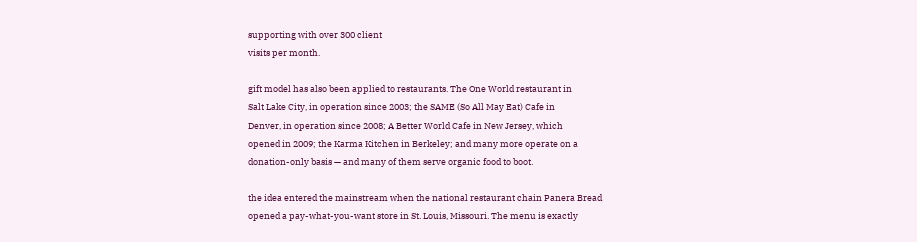supporting with over 300 client
visits per month.

gift model has also been applied to restaurants. The One World restaurant in
Salt Lake City, in operation since 2003; the SAME (So All May Eat) Cafe in
Denver, in operation since 2008; A Better World Cafe in New Jersey, which
opened in 2009; the Karma Kitchen in Berkeley; and many more operate on a
donation-only basis — and many of them serve organic food to boot.

the idea entered the mainstream when the national restaurant chain Panera Bread
opened a pay-what-you-want store in St. Louis, Missouri. The menu is exactly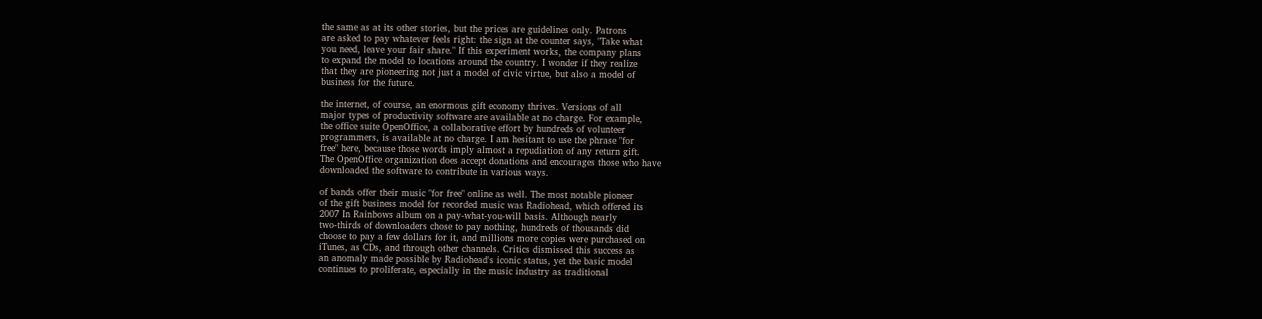the same as at its other stories, but the prices are guidelines only. Patrons
are asked to pay whatever feels right: the sign at the counter says, "Take what
you need, leave your fair share." If this experiment works, the company plans
to expand the model to locations around the country. I wonder if they realize
that they are pioneering not just a model of civic virtue, but also a model of
business for the future.

the internet, of course, an enormous gift economy thrives. Versions of all
major types of productivity software are available at no charge. For example,
the office suite OpenOffice, a collaborative effort by hundreds of volunteer
programmers, is available at no charge. I am hesitant to use the phrase "for
free" here, because those words imply almost a repudiation of any return gift.
The OpenOffice organization does accept donations and encourages those who have
downloaded the software to contribute in various ways.

of bands offer their music "for free" online as well. The most notable pioneer
of the gift business model for recorded music was Radiohead, which offered its
2007 In Rainbows album on a pay-what-you-will basis. Although nearly
two-thirds of downloaders chose to pay nothing, hundreds of thousands did
choose to pay a few dollars for it, and millions more copies were purchased on
iTunes, as CDs, and through other channels. Critics dismissed this success as
an anomaly made possible by Radiohead's iconic status, yet the basic model
continues to proliferate, especially in the music industry as traditional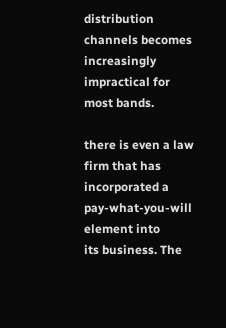distribution channels becomes increasingly impractical for most bands.

there is even a law firm that has incorporated a pay-what-you-will element into
its business. The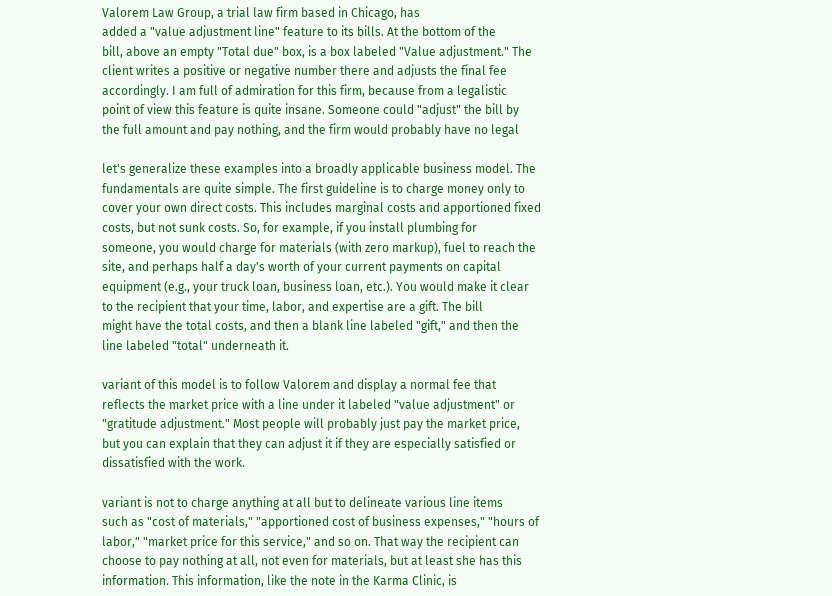Valorem Law Group, a trial law firm based in Chicago, has
added a "value adjustment line" feature to its bills. At the bottom of the
bill, above an empty "Total due" box, is a box labeled "Value adjustment." The
client writes a positive or negative number there and adjusts the final fee
accordingly. I am full of admiration for this firm, because from a legalistic
point of view this feature is quite insane. Someone could "adjust" the bill by
the full amount and pay nothing, and the firm would probably have no legal

let's generalize these examples into a broadly applicable business model. The
fundamentals are quite simple. The first guideline is to charge money only to
cover your own direct costs. This includes marginal costs and apportioned fixed
costs, but not sunk costs. So, for example, if you install plumbing for
someone, you would charge for materials (with zero markup), fuel to reach the
site, and perhaps half a day's worth of your current payments on capital
equipment (e.g., your truck loan, business loan, etc.). You would make it clear
to the recipient that your time, labor, and expertise are a gift. The bill
might have the total costs, and then a blank line labeled "gift," and then the
line labeled "total" underneath it.

variant of this model is to follow Valorem and display a normal fee that
reflects the market price with a line under it labeled "value adjustment" or
"gratitude adjustment." Most people will probably just pay the market price,
but you can explain that they can adjust it if they are especially satisfied or
dissatisfied with the work.

variant is not to charge anything at all but to delineate various line items
such as "cost of materials," "apportioned cost of business expenses," "hours of
labor," "market price for this service," and so on. That way the recipient can
choose to pay nothing at all, not even for materials, but at least she has this
information. This information, like the note in the Karma Clinic, is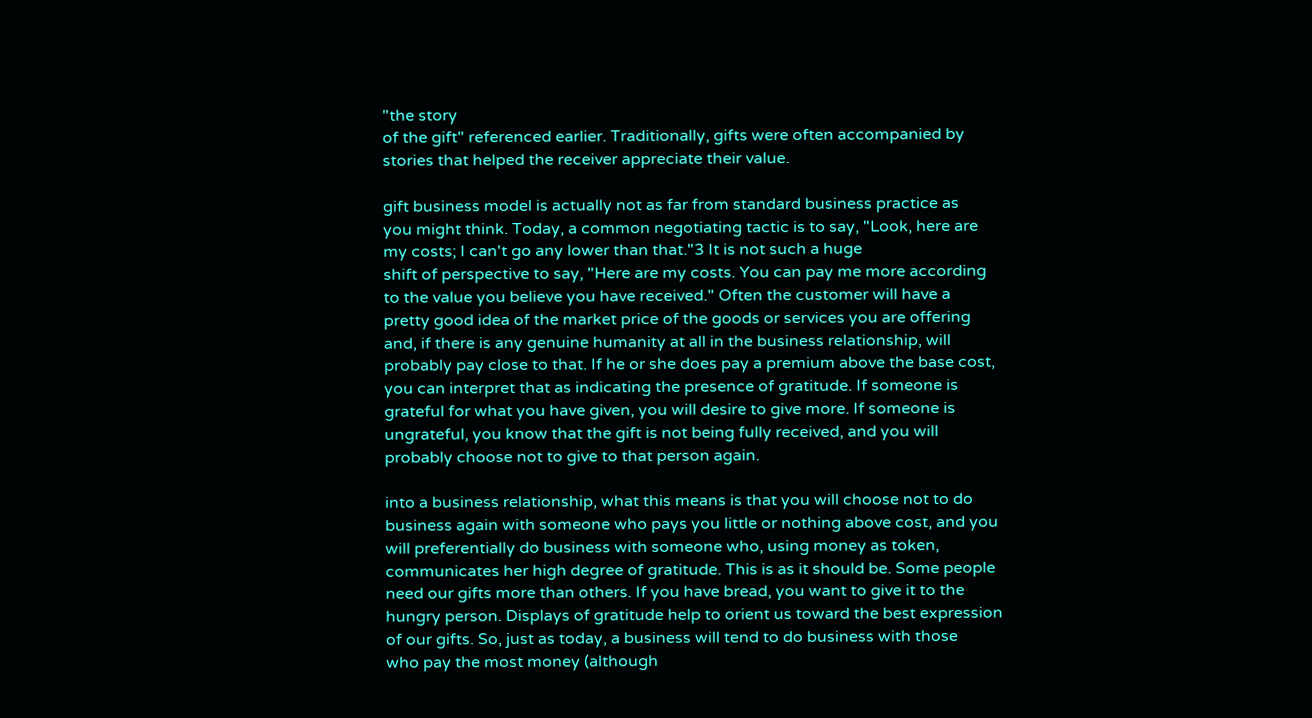"the story
of the gift" referenced earlier. Traditionally, gifts were often accompanied by
stories that helped the receiver appreciate their value.

gift business model is actually not as far from standard business practice as
you might think. Today, a common negotiating tactic is to say, "Look, here are
my costs; I can't go any lower than that."3 It is not such a huge
shift of perspective to say, "Here are my costs. You can pay me more according
to the value you believe you have received." Often the customer will have a
pretty good idea of the market price of the goods or services you are offering
and, if there is any genuine humanity at all in the business relationship, will
probably pay close to that. If he or she does pay a premium above the base cost,
you can interpret that as indicating the presence of gratitude. If someone is
grateful for what you have given, you will desire to give more. If someone is
ungrateful, you know that the gift is not being fully received, and you will
probably choose not to give to that person again.

into a business relationship, what this means is that you will choose not to do
business again with someone who pays you little or nothing above cost, and you
will preferentially do business with someone who, using money as token,
communicates her high degree of gratitude. This is as it should be. Some people
need our gifts more than others. If you have bread, you want to give it to the
hungry person. Displays of gratitude help to orient us toward the best expression
of our gifts. So, just as today, a business will tend to do business with those
who pay the most money (although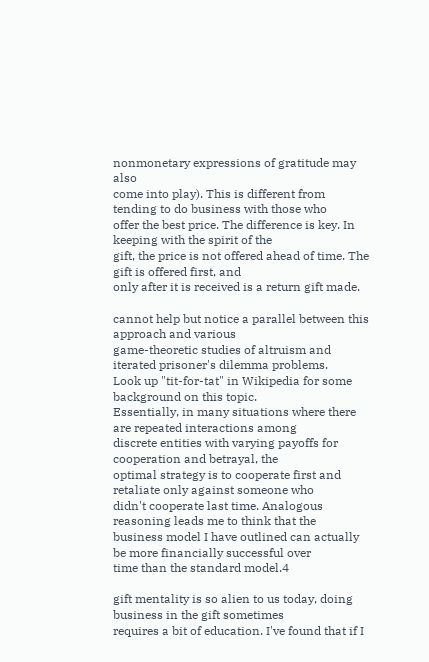nonmonetary expressions of gratitude may also
come into play). This is different from tending to do business with those who
offer the best price. The difference is key. In keeping with the spirit of the
gift, the price is not offered ahead of time. The gift is offered first, and
only after it is received is a return gift made.

cannot help but notice a parallel between this approach and various
game-theoretic studies of altruism and iterated prisoner's dilemma problems.
Look up "tit-for-tat" in Wikipedia for some background on this topic.
Essentially, in many situations where there are repeated interactions among
discrete entities with varying payoffs for cooperation and betrayal, the
optimal strategy is to cooperate first and retaliate only against someone who
didn't cooperate last time. Analogous reasoning leads me to think that the
business model I have outlined can actually be more financially successful over
time than the standard model.4

gift mentality is so alien to us today, doing business in the gift sometimes
requires a bit of education. I've found that if I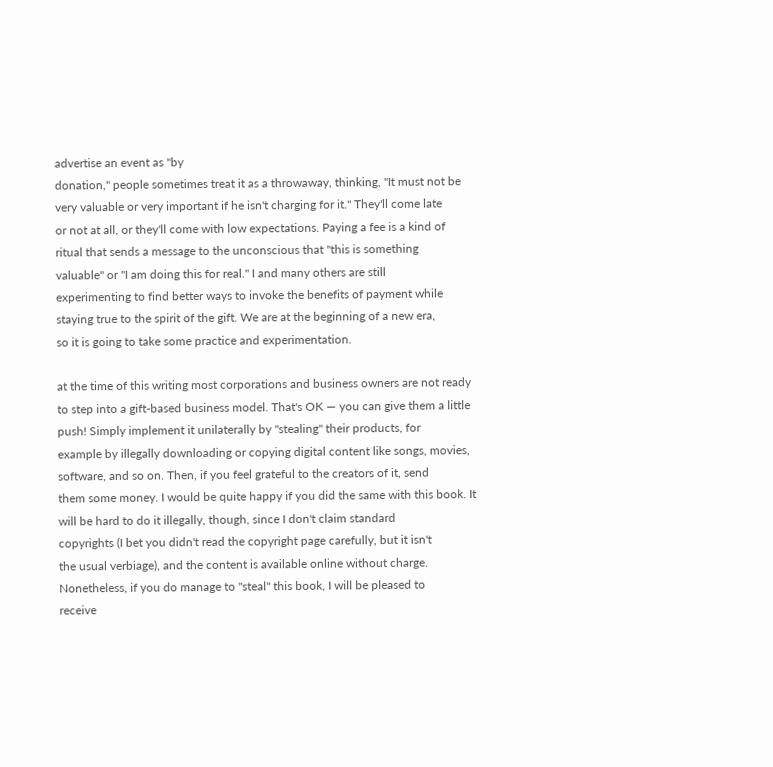advertise an event as "by
donation," people sometimes treat it as a throwaway, thinking, "It must not be
very valuable or very important if he isn't charging for it." They'll come late
or not at all, or they'll come with low expectations. Paying a fee is a kind of
ritual that sends a message to the unconscious that "this is something
valuable" or "I am doing this for real." I and many others are still
experimenting to find better ways to invoke the benefits of payment while
staying true to the spirit of the gift. We are at the beginning of a new era,
so it is going to take some practice and experimentation.

at the time of this writing most corporations and business owners are not ready
to step into a gift-based business model. That's OK — you can give them a little
push! Simply implement it unilaterally by "stealing" their products, for
example by illegally downloading or copying digital content like songs, movies,
software, and so on. Then, if you feel grateful to the creators of it, send
them some money. I would be quite happy if you did the same with this book. It
will be hard to do it illegally, though, since I don't claim standard
copyrights (I bet you didn't read the copyright page carefully, but it isn't
the usual verbiage), and the content is available online without charge.
Nonetheless, if you do manage to "steal" this book, I will be pleased to
receive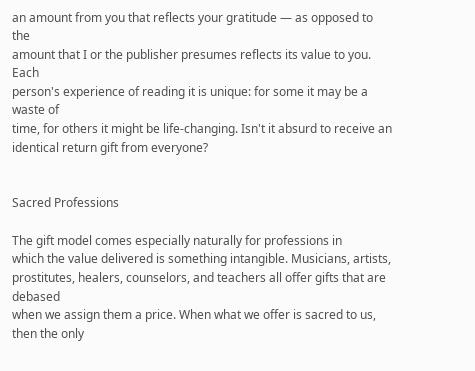an amount from you that reflects your gratitude — as opposed to the
amount that I or the publisher presumes reflects its value to you. Each
person's experience of reading it is unique: for some it may be a waste of
time, for others it might be life-changing. Isn't it absurd to receive an
identical return gift from everyone?


Sacred Professions

The gift model comes especially naturally for professions in
which the value delivered is something intangible. Musicians, artists,
prostitutes, healers, counselors, and teachers all offer gifts that are debased
when we assign them a price. When what we offer is sacred to us, then the only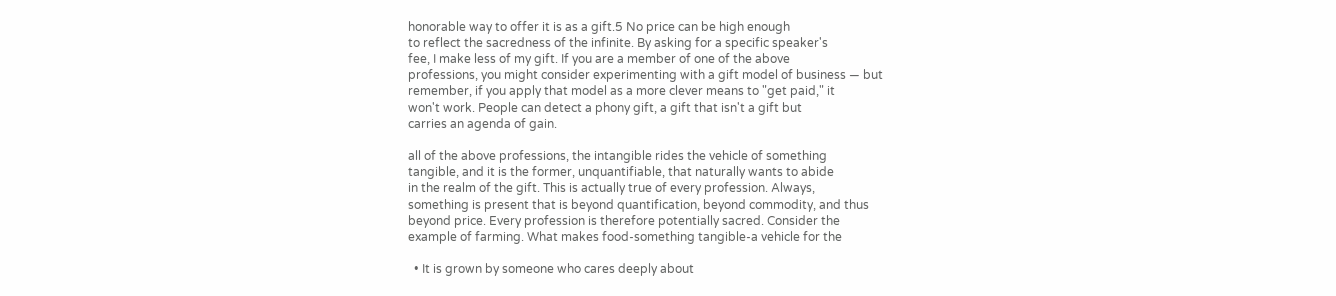honorable way to offer it is as a gift.5 No price can be high enough
to reflect the sacredness of the infinite. By asking for a specific speaker's
fee, I make less of my gift. If you are a member of one of the above
professions, you might consider experimenting with a gift model of business — but
remember, if you apply that model as a more clever means to "get paid," it
won't work. People can detect a phony gift, a gift that isn't a gift but
carries an agenda of gain.

all of the above professions, the intangible rides the vehicle of something
tangible, and it is the former, unquantifiable, that naturally wants to abide
in the realm of the gift. This is actually true of every profession. Always,
something is present that is beyond quantification, beyond commodity, and thus
beyond price. Every profession is therefore potentially sacred. Consider the
example of farming. What makes food-something tangible-a vehicle for the

  • It is grown by someone who cares deeply about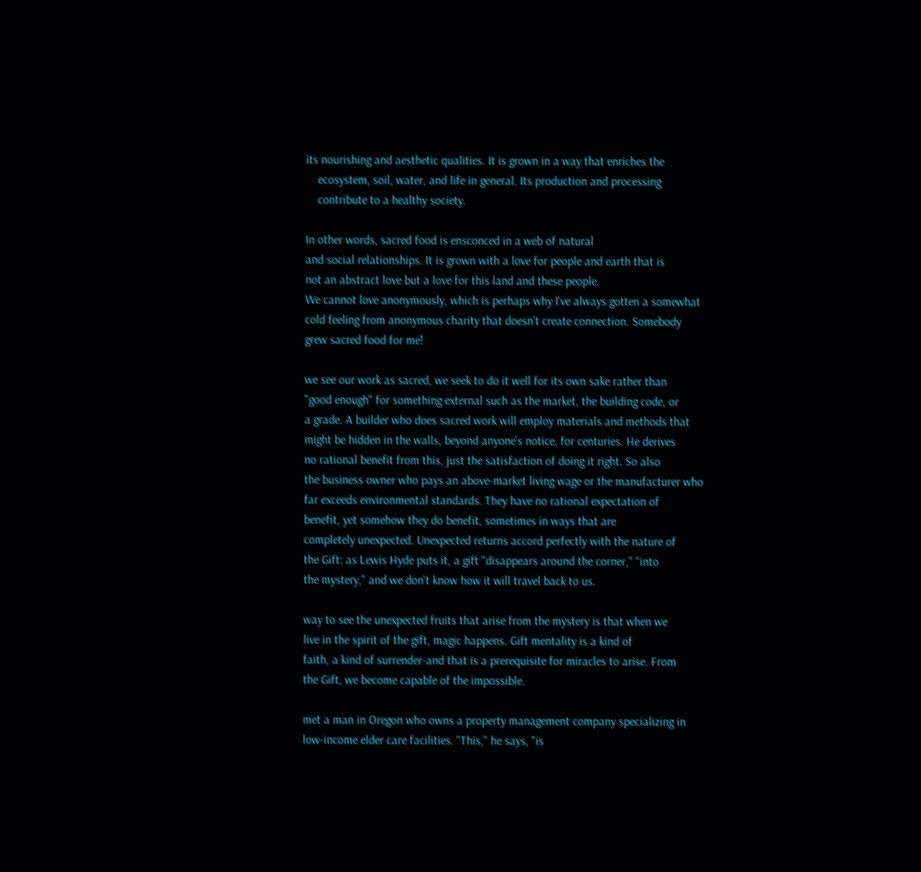its nourishing and aesthetic qualities. It is grown in a way that enriches the
    ecosystem, soil, water, and life in general. Its production and processing
    contribute to a healthy society.

In other words, sacred food is ensconced in a web of natural
and social relationships. It is grown with a love for people and earth that is
not an abstract love but a love for this land and these people.
We cannot love anonymously, which is perhaps why I've always gotten a somewhat
cold feeling from anonymous charity that doesn't create connection. Somebody
grew sacred food for me!

we see our work as sacred, we seek to do it well for its own sake rather than
"good enough" for something external such as the market, the building code, or
a grade. A builder who does sacred work will employ materials and methods that
might be hidden in the walls, beyond anyone's notice, for centuries. He derives
no rational benefit from this, just the satisfaction of doing it right. So also
the business owner who pays an above-market living wage or the manufacturer who
far exceeds environmental standards. They have no rational expectation of
benefit, yet somehow they do benefit, sometimes in ways that are
completely unexpected. Unexpected returns accord perfectly with the nature of
the Gift: as Lewis Hyde puts it, a gift "disappears around the corner," "into
the mystery," and we don't know how it will travel back to us.

way to see the unexpected fruits that arise from the mystery is that when we
live in the spirit of the gift, magic happens. Gift mentality is a kind of
faith, a kind of surrender-and that is a prerequisite for miracles to arise. From
the Gift, we become capable of the impossible.

met a man in Oregon who owns a property management company specializing in
low-income elder care facilities. "This," he says, "is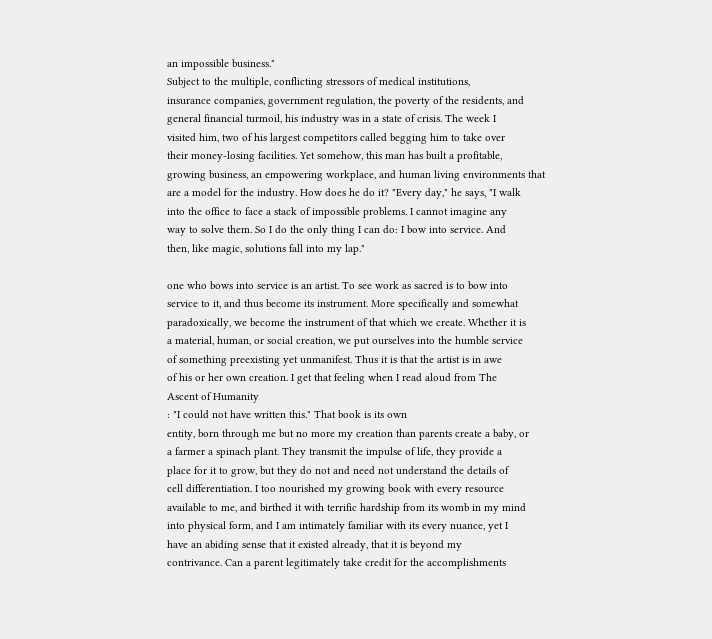an impossible business."
Subject to the multiple, conflicting stressors of medical institutions,
insurance companies, government regulation, the poverty of the residents, and
general financial turmoil, his industry was in a state of crisis. The week I
visited him, two of his largest competitors called begging him to take over
their money-losing facilities. Yet somehow, this man has built a profitable,
growing business, an empowering workplace, and human living environments that
are a model for the industry. How does he do it? "Every day," he says, "I walk
into the office to face a stack of impossible problems. I cannot imagine any
way to solve them. So I do the only thing I can do: I bow into service. And
then, like magic, solutions fall into my lap."

one who bows into service is an artist. To see work as sacred is to bow into
service to it, and thus become its instrument. More specifically and somewhat
paradoxically, we become the instrument of that which we create. Whether it is
a material, human, or social creation, we put ourselves into the humble service
of something preexisting yet unmanifest. Thus it is that the artist is in awe
of his or her own creation. I get that feeling when I read aloud from The
Ascent of Humanity
: "I could not have written this." That book is its own
entity, born through me but no more my creation than parents create a baby, or
a farmer a spinach plant. They transmit the impulse of life, they provide a
place for it to grow, but they do not and need not understand the details of
cell differentiation. I too nourished my growing book with every resource
available to me, and birthed it with terrific hardship from its womb in my mind
into physical form, and I am intimately familiar with its every nuance, yet I
have an abiding sense that it existed already, that it is beyond my
contrivance. Can a parent legitimately take credit for the accomplishments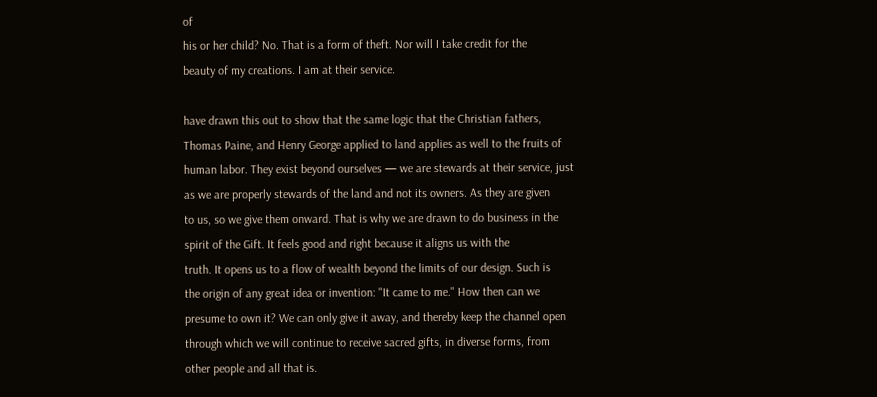of
his or her child? No. That is a form of theft. Nor will I take credit for the
beauty of my creations. I am at their service.

have drawn this out to show that the same logic that the Christian fathers,
Thomas Paine, and Henry George applied to land applies as well to the fruits of
human labor. They exist beyond ourselves — we are stewards at their service, just
as we are properly stewards of the land and not its owners. As they are given
to us, so we give them onward. That is why we are drawn to do business in the
spirit of the Gift. It feels good and right because it aligns us with the
truth. It opens us to a flow of wealth beyond the limits of our design. Such is
the origin of any great idea or invention: "It came to me." How then can we
presume to own it? We can only give it away, and thereby keep the channel open
through which we will continue to receive sacred gifts, in diverse forms, from
other people and all that is.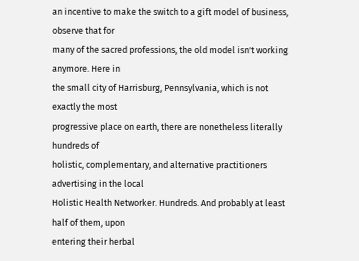an incentive to make the switch to a gift model of business, observe that for
many of the sacred professions, the old model isn't working anymore. Here in
the small city of Harrisburg, Pennsylvania, which is not exactly the most
progressive place on earth, there are nonetheless literally hundreds of
holistic, complementary, and alternative practitioners advertising in the local
Holistic Health Networker. Hundreds. And probably at least half of them, upon
entering their herbal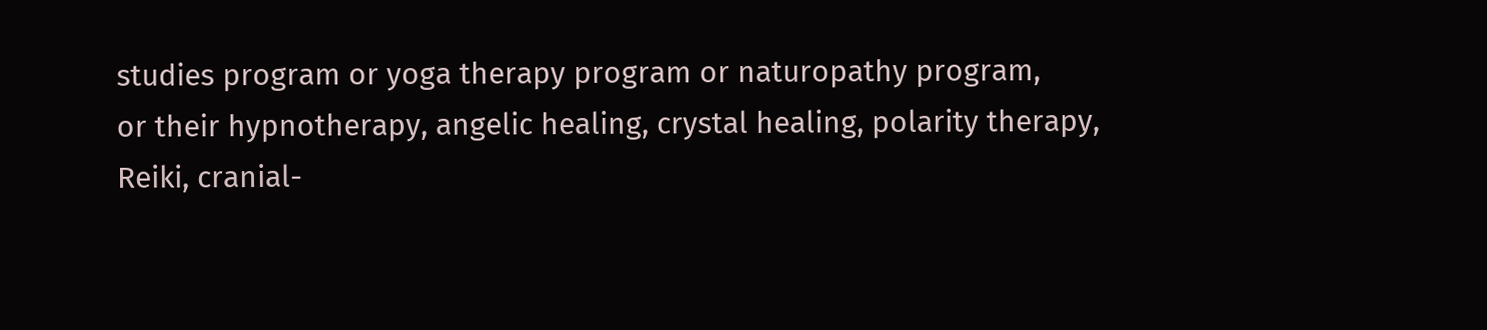studies program or yoga therapy program or naturopathy program,
or their hypnotherapy, angelic healing, crystal healing, polarity therapy,
Reiki, cranial-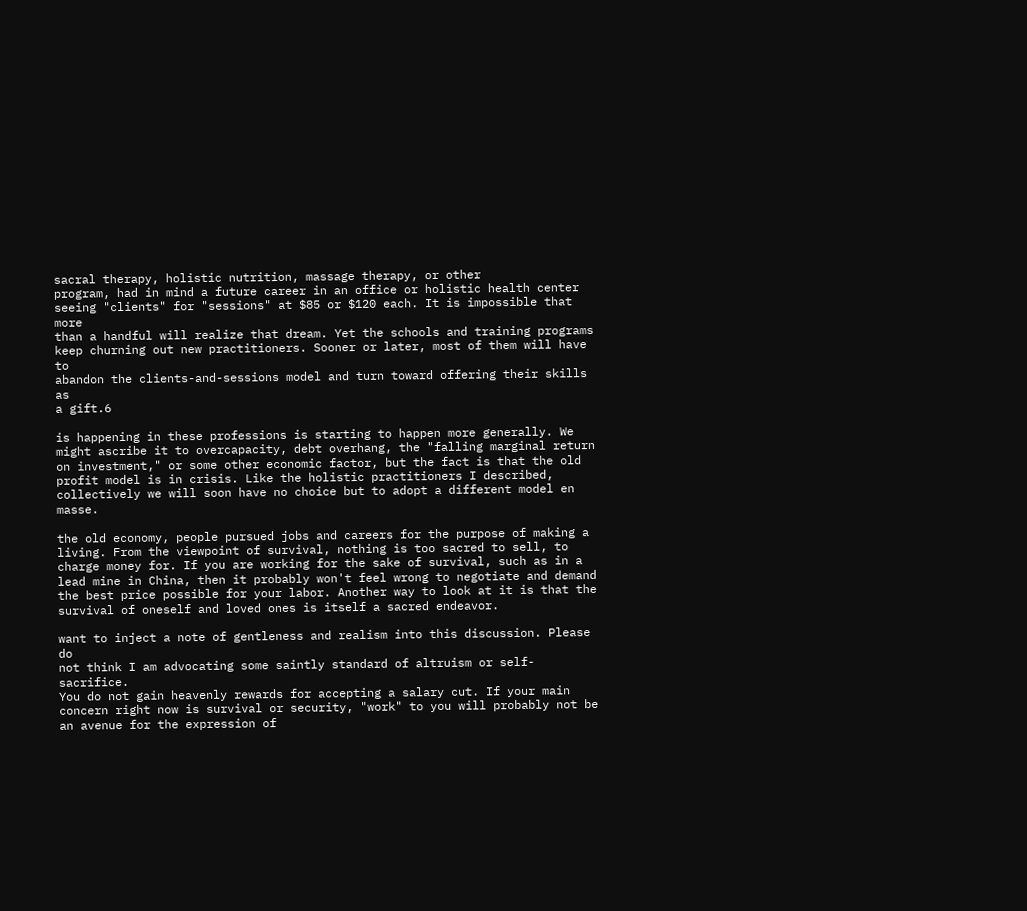sacral therapy, holistic nutrition, massage therapy, or other
program, had in mind a future career in an office or holistic health center
seeing "clients" for "sessions" at $85 or $120 each. It is impossible that more
than a handful will realize that dream. Yet the schools and training programs
keep churning out new practitioners. Sooner or later, most of them will have to
abandon the clients-and-sessions model and turn toward offering their skills as
a gift.6

is happening in these professions is starting to happen more generally. We
might ascribe it to overcapacity, debt overhang, the "falling marginal return
on investment," or some other economic factor, but the fact is that the old
profit model is in crisis. Like the holistic practitioners I described,
collectively we will soon have no choice but to adopt a different model en masse.

the old economy, people pursued jobs and careers for the purpose of making a
living. From the viewpoint of survival, nothing is too sacred to sell, to
charge money for. If you are working for the sake of survival, such as in a
lead mine in China, then it probably won't feel wrong to negotiate and demand
the best price possible for your labor. Another way to look at it is that the
survival of oneself and loved ones is itself a sacred endeavor.

want to inject a note of gentleness and realism into this discussion. Please do
not think I am advocating some saintly standard of altruism or self-sacrifice.
You do not gain heavenly rewards for accepting a salary cut. If your main
concern right now is survival or security, "work" to you will probably not be
an avenue for the expression of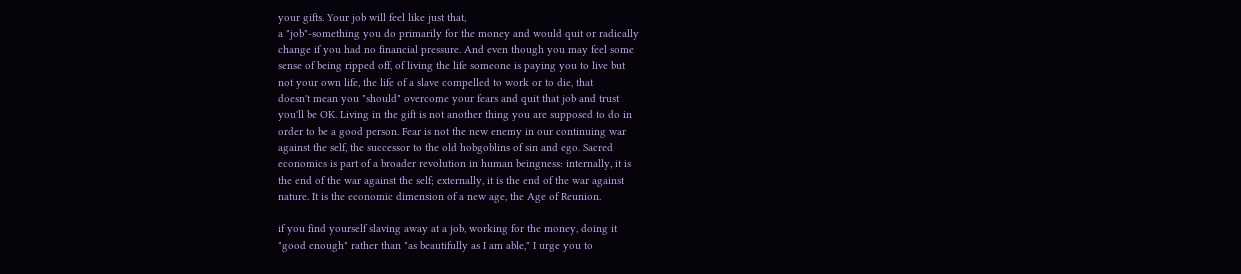your gifts. Your job will feel like just that,
a "job"-something you do primarily for the money and would quit or radically
change if you had no financial pressure. And even though you may feel some
sense of being ripped off, of living the life someone is paying you to live but
not your own life, the life of a slave compelled to work or to die, that
doesn't mean you "should" overcome your fears and quit that job and trust
you'll be OK. Living in the gift is not another thing you are supposed to do in
order to be a good person. Fear is not the new enemy in our continuing war
against the self, the successor to the old hobgoblins of sin and ego. Sacred
economics is part of a broader revolution in human beingness: internally, it is
the end of the war against the self; externally, it is the end of the war against
nature. It is the economic dimension of a new age, the Age of Reunion.

if you find yourself slaving away at a job, working for the money, doing it
"good enough" rather than "as beautifully as I am able," I urge you to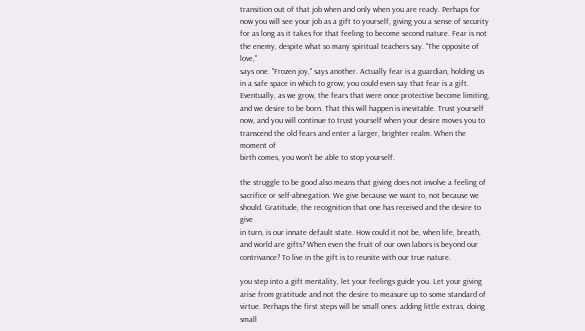transition out of that job when and only when you are ready. Perhaps for
now you will see your job as a gift to yourself, giving you a sense of security
for as long as it takes for that feeling to become second nature. Fear is not
the enemy, despite what so many spiritual teachers say. "The opposite of love,"
says one. "Frozen joy," says another. Actually fear is a guardian, holding us
in a safe space in which to grow; you could even say that fear is a gift.
Eventually, as we grow, the fears that were once protective become limiting,
and we desire to be born. That this will happen is inevitable. Trust yourself
now, and you will continue to trust yourself when your desire moves you to
transcend the old fears and enter a larger, brighter realm. When the moment of
birth comes, you won't be able to stop yourself.

the struggle to be good also means that giving does not involve a feeling of
sacrifice or self-abnegation. We give because we want to, not because we
should. Gratitude, the recognition that one has received and the desire to give
in turn, is our innate default state. How could it not be, when life, breath,
and world are gifts? When even the fruit of our own labors is beyond our
contrivance? To live in the gift is to reunite with our true nature.

you step into a gift mentality, let your feelings guide you. Let your giving
arise from gratitude and not the desire to measure up to some standard of
virtue. Perhaps the first steps will be small ones: adding little extras, doing
small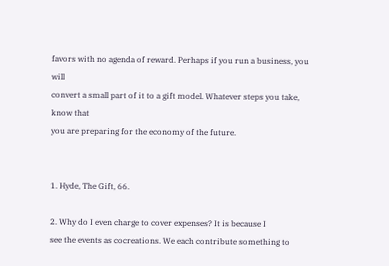favors with no agenda of reward. Perhaps if you run a business, you will
convert a small part of it to a gift model. Whatever steps you take, know that
you are preparing for the economy of the future.


1. Hyde, The Gift, 66.

2. Why do I even charge to cover expenses? It is because I
see the events as cocreations. We each contribute something to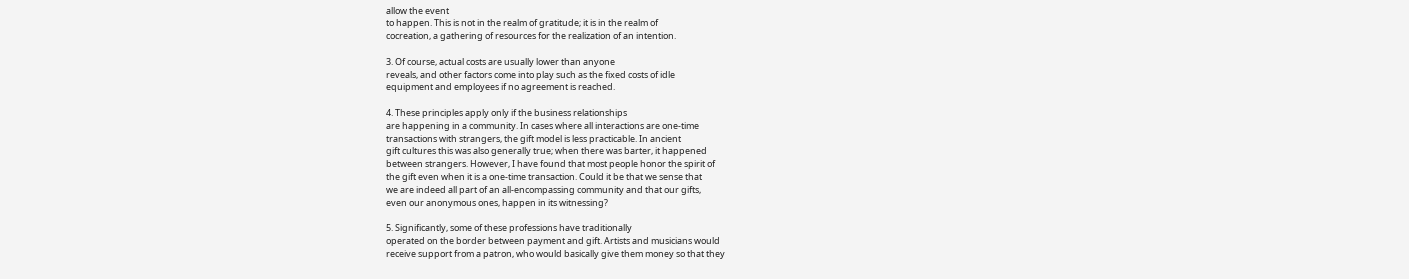allow the event
to happen. This is not in the realm of gratitude; it is in the realm of
cocreation, a gathering of resources for the realization of an intention.

3. Of course, actual costs are usually lower than anyone
reveals, and other factors come into play such as the fixed costs of idle
equipment and employees if no agreement is reached.

4. These principles apply only if the business relationships
are happening in a community. In cases where all interactions are one-time
transactions with strangers, the gift model is less practicable. In ancient
gift cultures this was also generally true; when there was barter, it happened
between strangers. However, I have found that most people honor the spirit of
the gift even when it is a one-time transaction. Could it be that we sense that
we are indeed all part of an all-encompassing community and that our gifts,
even our anonymous ones, happen in its witnessing?

5. Significantly, some of these professions have traditionally
operated on the border between payment and gift. Artists and musicians would
receive support from a patron, who would basically give them money so that they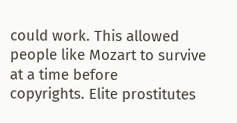could work. This allowed people like Mozart to survive at a time before
copyrights. Elite prostitutes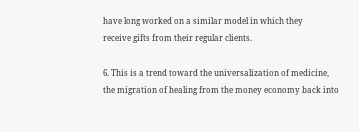have long worked on a similar model in which they
receive gifts from their regular clients.

6. This is a trend toward the universalization of medicine,
the migration of healing from the money economy back into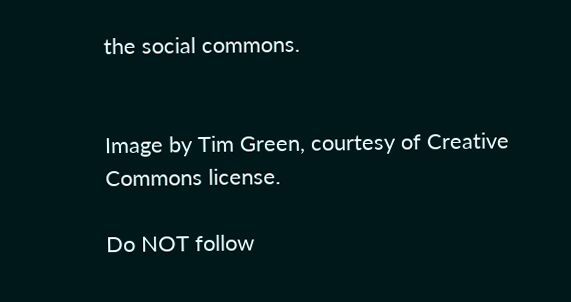the social commons.


Image by Tim Green, courtesy of Creative Commons license.

Do NOT follow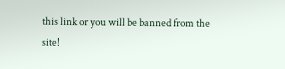this link or you will be banned from the site!